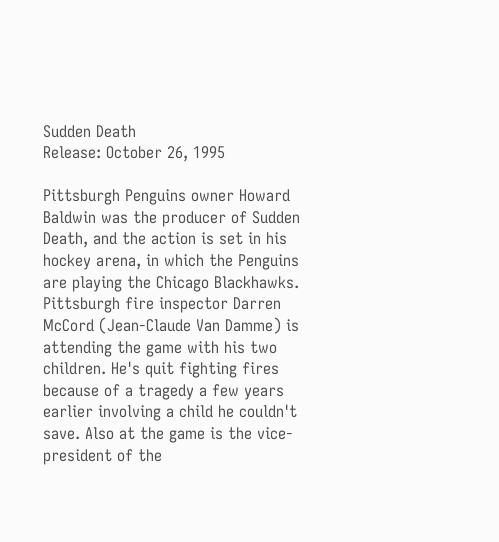Sudden Death
Release: October 26, 1995

Pittsburgh Penguins owner Howard Baldwin was the producer of Sudden Death, and the action is set in his hockey arena, in which the Penguins are playing the Chicago Blackhawks. Pittsburgh fire inspector Darren McCord (Jean-Claude Van Damme) is attending the game with his two children. He's quit fighting fires because of a tragedy a few years earlier involving a child he couldn't save. Also at the game is the vice-president of the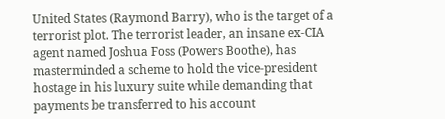United States (Raymond Barry), who is the target of a terrorist plot. The terrorist leader, an insane ex-CIA agent named Joshua Foss (Powers Boothe), has masterminded a scheme to hold the vice-president hostage in his luxury suite while demanding that payments be transferred to his account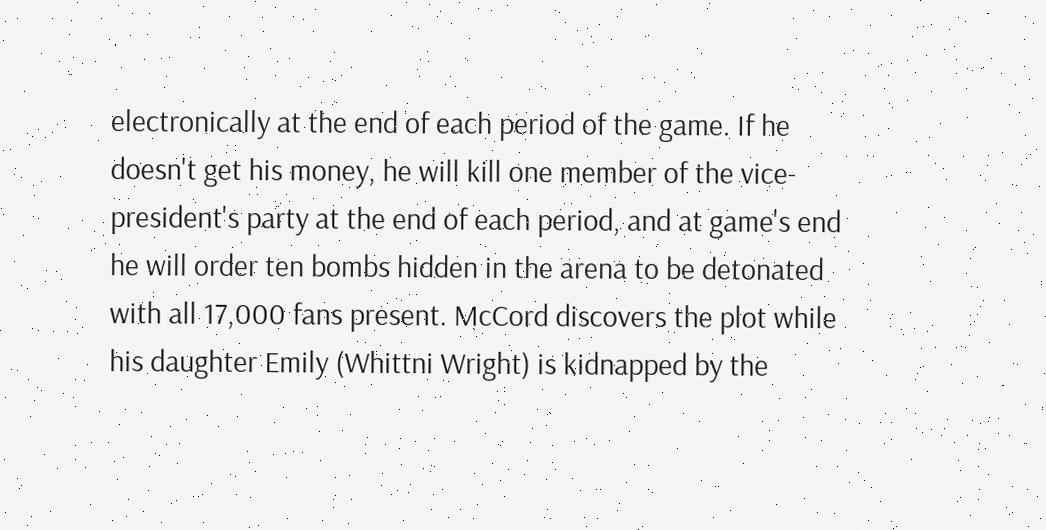electronically at the end of each period of the game. If he doesn't get his money, he will kill one member of the vice-president's party at the end of each period, and at game's end he will order ten bombs hidden in the arena to be detonated with all 17,000 fans present. McCord discovers the plot while his daughter Emily (Whittni Wright) is kidnapped by the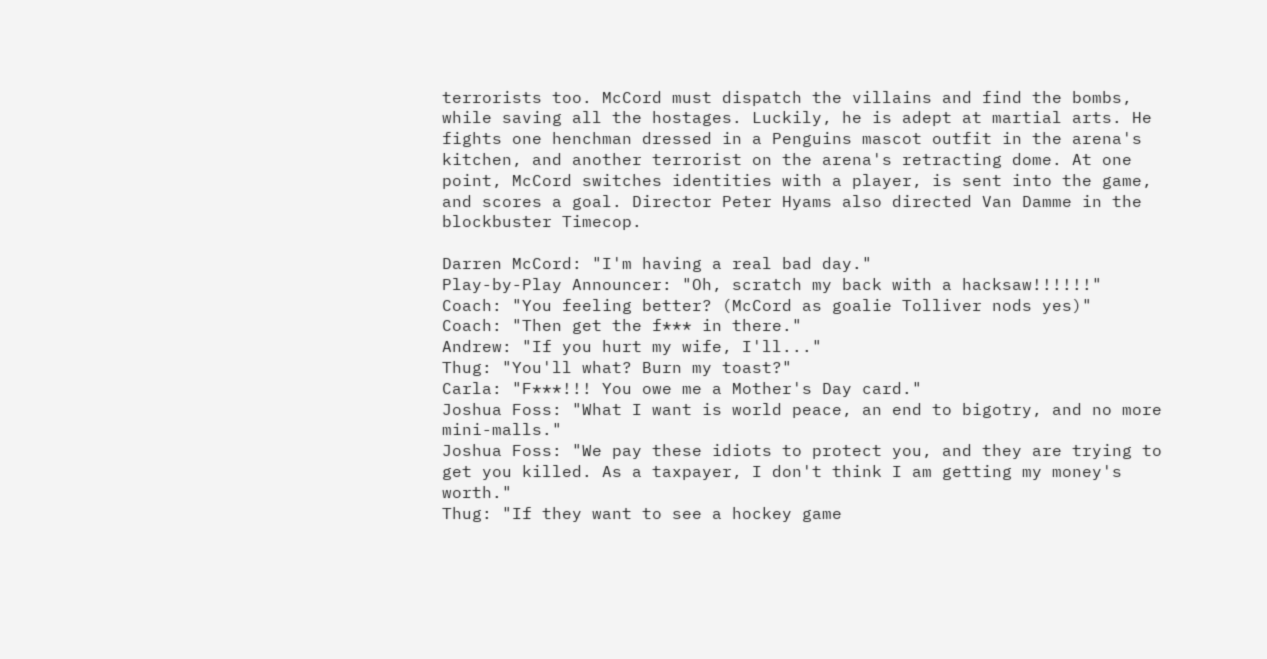terrorists too. McCord must dispatch the villains and find the bombs, while saving all the hostages. Luckily, he is adept at martial arts. He fights one henchman dressed in a Penguins mascot outfit in the arena's kitchen, and another terrorist on the arena's retracting dome. At one point, McCord switches identities with a player, is sent into the game, and scores a goal. Director Peter Hyams also directed Van Damme in the blockbuster Timecop.

Darren McCord: "I'm having a real bad day."
Play-by-Play Announcer: "Oh, scratch my back with a hacksaw!!!!!!"
Coach: "You feeling better? (McCord as goalie Tolliver nods yes)"
Coach: "Then get the f*** in there."
Andrew: "If you hurt my wife, I'll..."
Thug: "You'll what? Burn my toast?"
Carla: "F***!!! You owe me a Mother's Day card."
Joshua Foss: "What I want is world peace, an end to bigotry, and no more mini-malls."
Joshua Foss: "We pay these idiots to protect you, and they are trying to get you killed. As a taxpayer, I don't think I am getting my money's worth."
Thug: "If they want to see a hockey game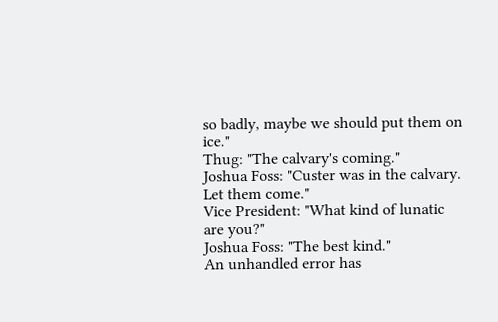so badly, maybe we should put them on ice."
Thug: "The calvary's coming."
Joshua Foss: "Custer was in the calvary. Let them come."
Vice President: "What kind of lunatic are you?"
Joshua Foss: "The best kind."
An unhandled error has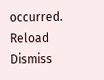occurred. Reload Dismiss